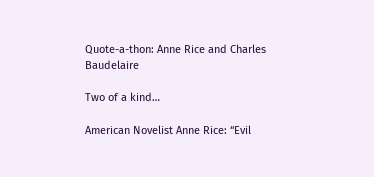Quote-a-thon: Anne Rice and Charles Baudelaire

Two of a kind…

American Novelist Anne Rice: “Evil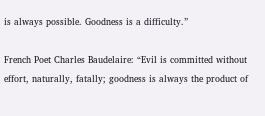is always possible. Goodness is a difficulty.”

French Poet Charles Baudelaire: “Evil is committed without effort, naturally, fatally; goodness is always the product of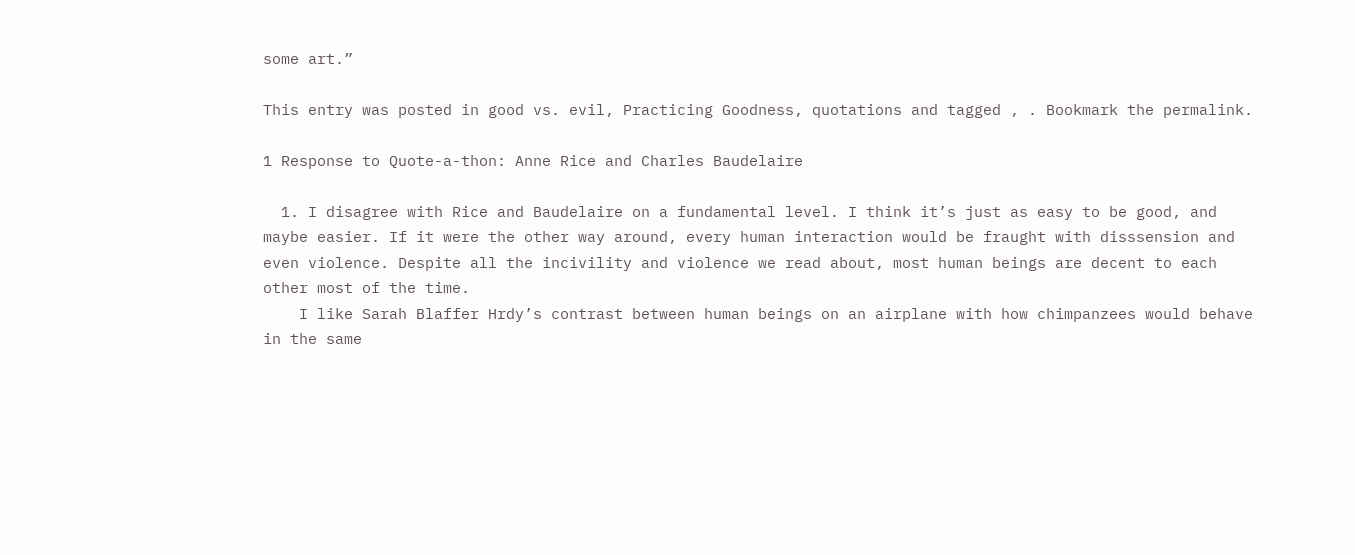some art.”

This entry was posted in good vs. evil, Practicing Goodness, quotations and tagged , . Bookmark the permalink.

1 Response to Quote-a-thon: Anne Rice and Charles Baudelaire

  1. I disagree with Rice and Baudelaire on a fundamental level. I think it’s just as easy to be good, and maybe easier. If it were the other way around, every human interaction would be fraught with disssension and even violence. Despite all the incivility and violence we read about, most human beings are decent to each other most of the time.
    I like Sarah Blaffer Hrdy’s contrast between human beings on an airplane with how chimpanzees would behave in the same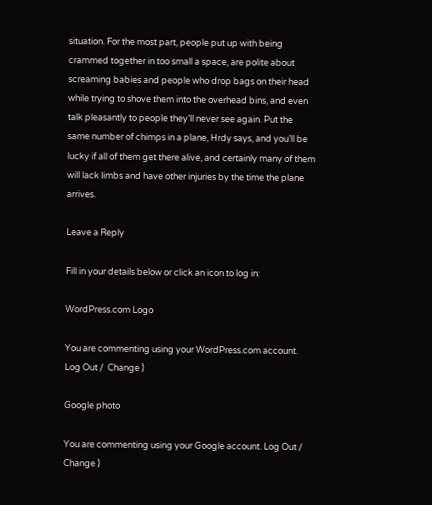situation. For the most part, people put up with being crammed together in too small a space, are polite about screaming babies and people who drop bags on their head while trying to shove them into the overhead bins, and even talk pleasantly to people they’ll never see again. Put the same number of chimps in a plane, Hrdy says, and you’ll be lucky if all of them get there alive, and certainly many of them will lack limbs and have other injuries by the time the plane arrives.

Leave a Reply

Fill in your details below or click an icon to log in:

WordPress.com Logo

You are commenting using your WordPress.com account. Log Out /  Change )

Google photo

You are commenting using your Google account. Log Out /  Change )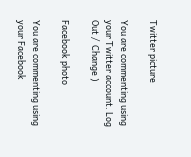Twitter picture

You are commenting using your Twitter account. Log Out /  Change )

Facebook photo

You are commenting using your Facebook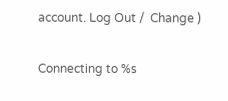account. Log Out /  Change )

Connecting to %s